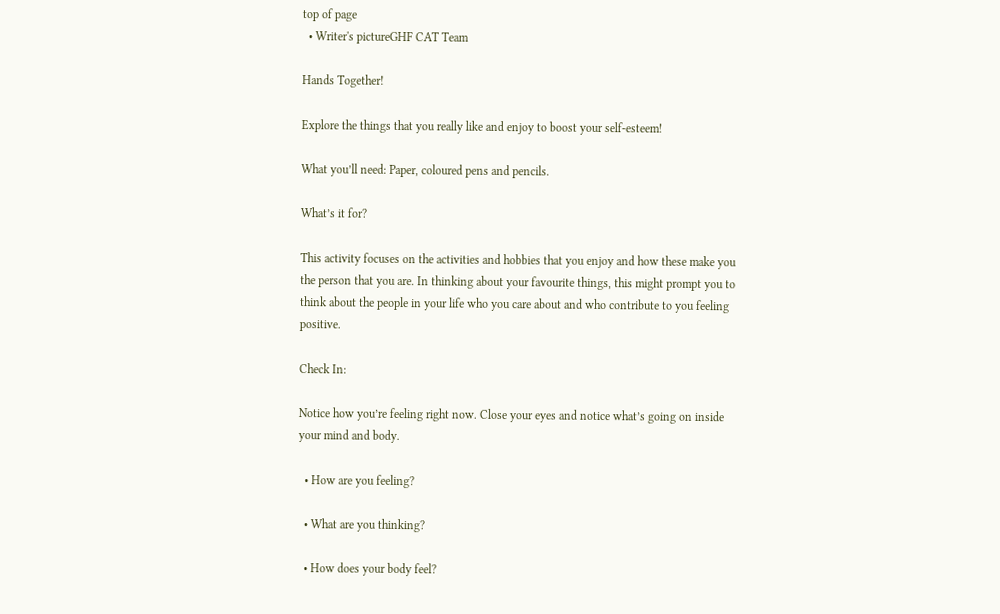top of page
  • Writer's pictureGHF CAT Team

Hands Together!

Explore the things that you really like and enjoy to boost your self-esteem!

What you’ll need: Paper, coloured pens and pencils.

What’s it for?

This activity focuses on the activities and hobbies that you enjoy and how these make you the person that you are. In thinking about your favourite things, this might prompt you to think about the people in your life who you care about and who contribute to you feeling positive.

Check In:

Notice how you’re feeling right now. Close your eyes and notice what’s going on inside your mind and body.

  • How are you feeling?

  • What are you thinking?

  • How does your body feel?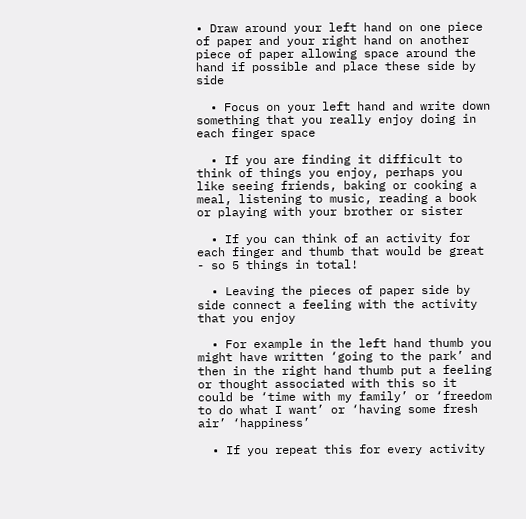• Draw around your left hand on one piece of paper and your right hand on another piece of paper allowing space around the hand if possible and place these side by side

  • Focus on your left hand and write down something that you really enjoy doing in each finger space

  • If you are finding it difficult to think of things you enjoy, perhaps you like seeing friends, baking or cooking a meal, listening to music, reading a book or playing with your brother or sister

  • If you can think of an activity for each finger and thumb that would be great - so 5 things in total!

  • Leaving the pieces of paper side by side connect a feeling with the activity that you enjoy

  • For example in the left hand thumb you might have written ‘going to the park’ and then in the right hand thumb put a feeling or thought associated with this so it could be ‘time with my family’ or ‘freedom to do what I want’ or ‘having some fresh air’ ‘happiness’

  • If you repeat this for every activity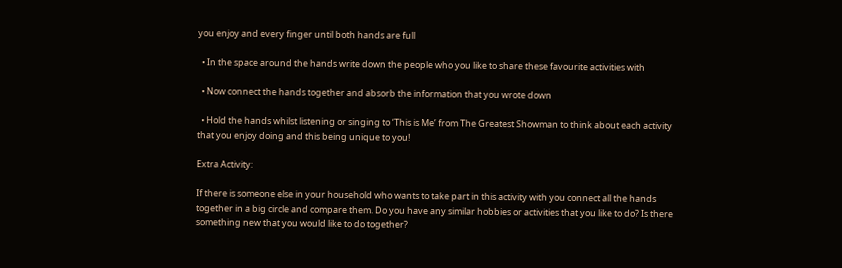you enjoy and every finger until both hands are full

  • In the space around the hands write down the people who you like to share these favourite activities with

  • Now connect the hands together and absorb the information that you wrote down

  • Hold the hands whilst listening or singing to ‘This is Me’ from The Greatest Showman to think about each activity that you enjoy doing and this being unique to you!

Extra Activity:

If there is someone else in your household who wants to take part in this activity with you connect all the hands together in a big circle and compare them. Do you have any similar hobbies or activities that you like to do? Is there something new that you would like to do together?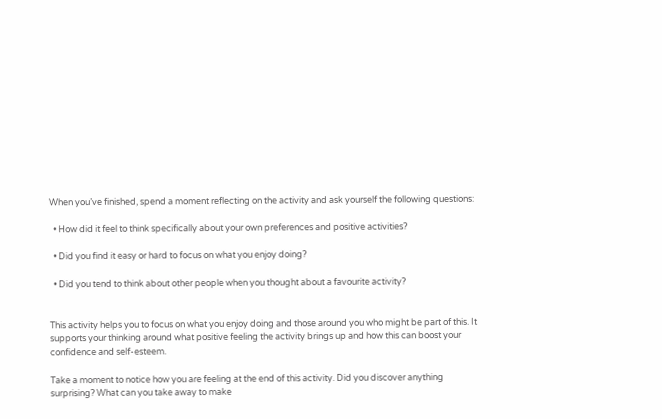When you’ve finished, spend a moment reflecting on the activity and ask yourself the following questions:

  • How did it feel to think specifically about your own preferences and positive activities?

  • Did you find it easy or hard to focus on what you enjoy doing?

  • Did you tend to think about other people when you thought about a favourite activity?


This activity helps you to focus on what you enjoy doing and those around you who might be part of this. It supports your thinking around what positive feeling the activity brings up and how this can boost your confidence and self-esteem.

Take a moment to notice how you are feeling at the end of this activity. Did you discover anything surprising? What can you take away to make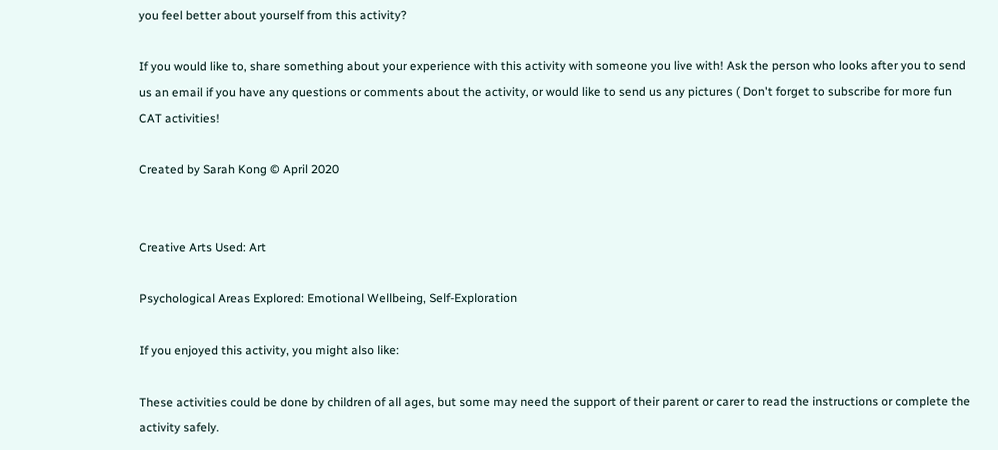you feel better about yourself from this activity?

If you would like to, share something about your experience with this activity with someone you live with! Ask the person who looks after you to send us an email if you have any questions or comments about the activity, or would like to send us any pictures ( Don't forget to subscribe for more fun CAT activities!

Created by Sarah Kong © April 2020


Creative Arts Used: Art

Psychological Areas Explored: Emotional Wellbeing, Self-Exploration

If you enjoyed this activity, you might also like:

These activities could be done by children of all ages, but some may need the support of their parent or carer to read the instructions or complete the activity safely.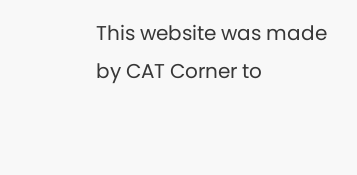This website was made by CAT Corner to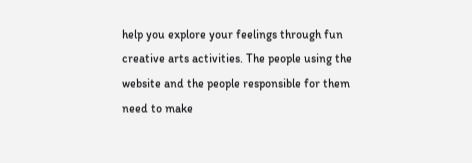help you explore your feelings through fun creative arts activities. The people using the website and the people responsible for them need to make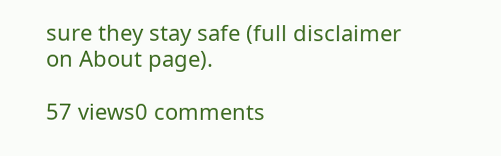sure they stay safe (full disclaimer on About page).

57 views0 comments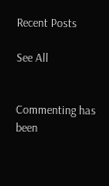Recent Posts

See All


Commenting has been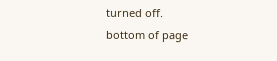turned off.
bottom of page